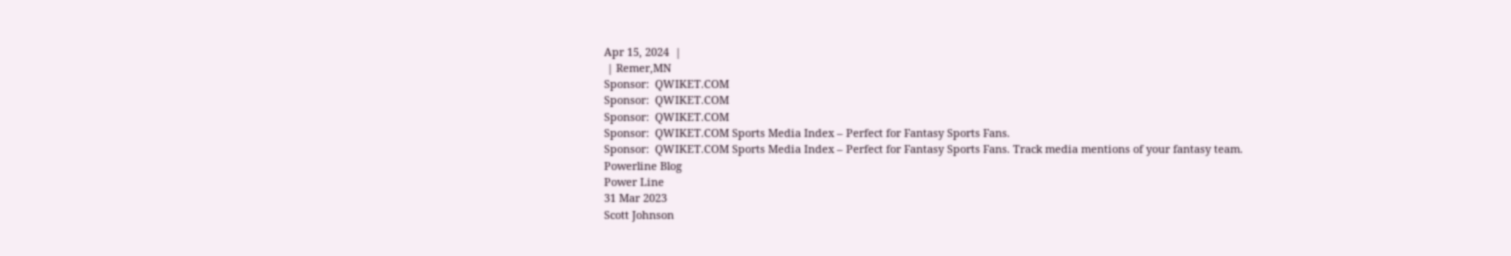Apr 15, 2024  |
 | Remer,MN
Sponsor:  QWIKET.COM
Sponsor:  QWIKET.COM
Sponsor:  QWIKET.COM
Sponsor:  QWIKET.COM Sports Media Index – Perfect for Fantasy Sports Fans.
Sponsor:  QWIKET.COM Sports Media Index – Perfect for Fantasy Sports Fans. Track media mentions of your fantasy team.
Powerline Blog
Power Line
31 Mar 2023
Scott Johnson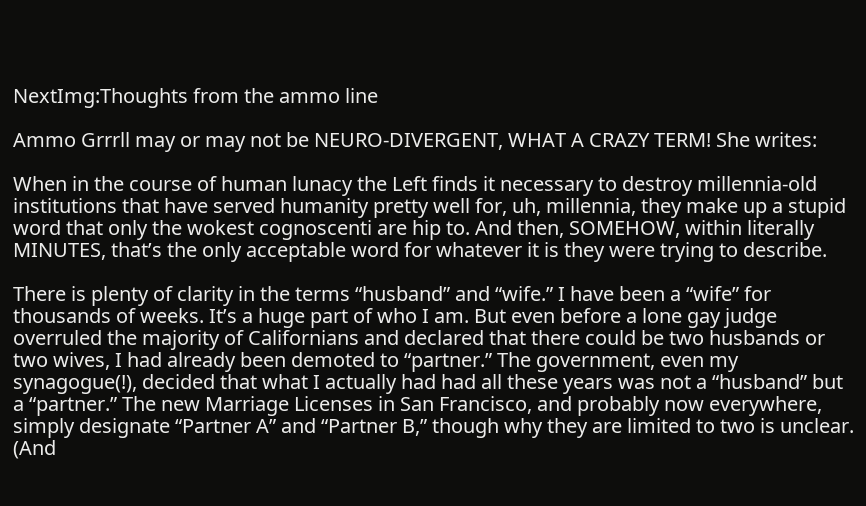NextImg:Thoughts from the ammo line

Ammo Grrrll may or may not be NEURO-DIVERGENT, WHAT A CRAZY TERM! She writes:

When in the course of human lunacy the Left finds it necessary to destroy millennia-old institutions that have served humanity pretty well for, uh, millennia, they make up a stupid word that only the wokest cognoscenti are hip to. And then, SOMEHOW, within literally MINUTES, that’s the only acceptable word for whatever it is they were trying to describe.

There is plenty of clarity in the terms “husband” and “wife.” I have been a “wife” for thousands of weeks. It’s a huge part of who I am. But even before a lone gay judge overruled the majority of Californians and declared that there could be two husbands or two wives, I had already been demoted to “partner.” The government, even my synagogue(!), decided that what I actually had had all these years was not a “husband” but a “partner.” The new Marriage Licenses in San Francisco, and probably now everywhere, simply designate “Partner A” and “Partner B,” though why they are limited to two is unclear. (And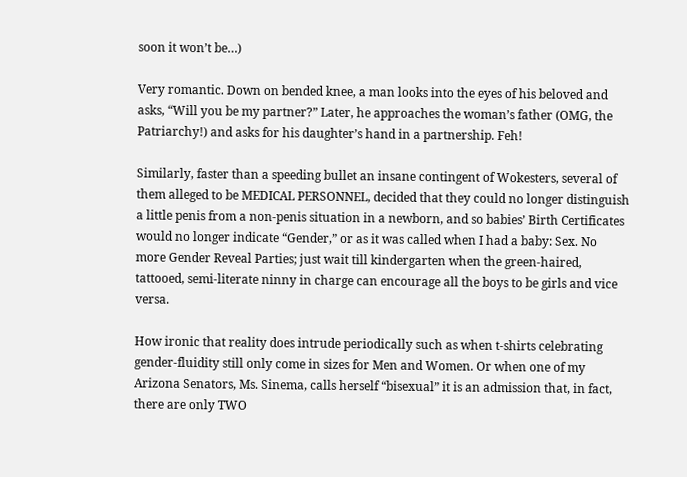soon it won’t be…)

Very romantic. Down on bended knee, a man looks into the eyes of his beloved and asks, “Will you be my partner?” Later, he approaches the woman’s father (OMG, the Patriarchy!) and asks for his daughter’s hand in a partnership. Feh!

Similarly, faster than a speeding bullet an insane contingent of Wokesters, several of them alleged to be MEDICAL PERSONNEL, decided that they could no longer distinguish a little penis from a non-penis situation in a newborn, and so babies’ Birth Certificates would no longer indicate “Gender,” or as it was called when I had a baby: Sex. No more Gender Reveal Parties; just wait till kindergarten when the green-haired, tattooed, semi-literate ninny in charge can encourage all the boys to be girls and vice versa.

How ironic that reality does intrude periodically such as when t-shirts celebrating gender-fluidity still only come in sizes for Men and Women. Or when one of my Arizona Senators, Ms. Sinema, calls herself “bisexual” it is an admission that, in fact, there are only TWO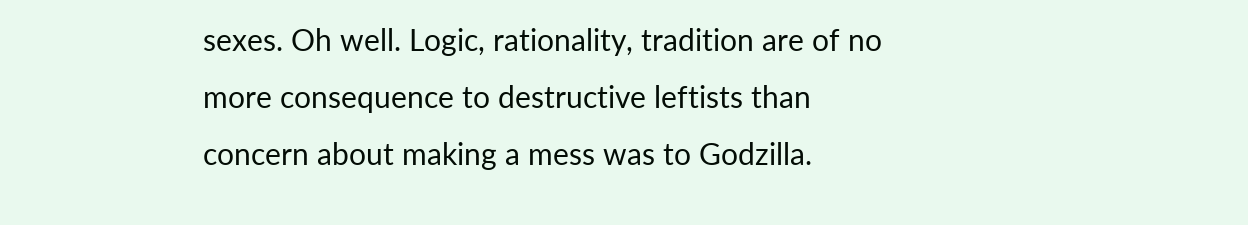sexes. Oh well. Logic, rationality, tradition are of no more consequence to destructive leftists than concern about making a mess was to Godzilla.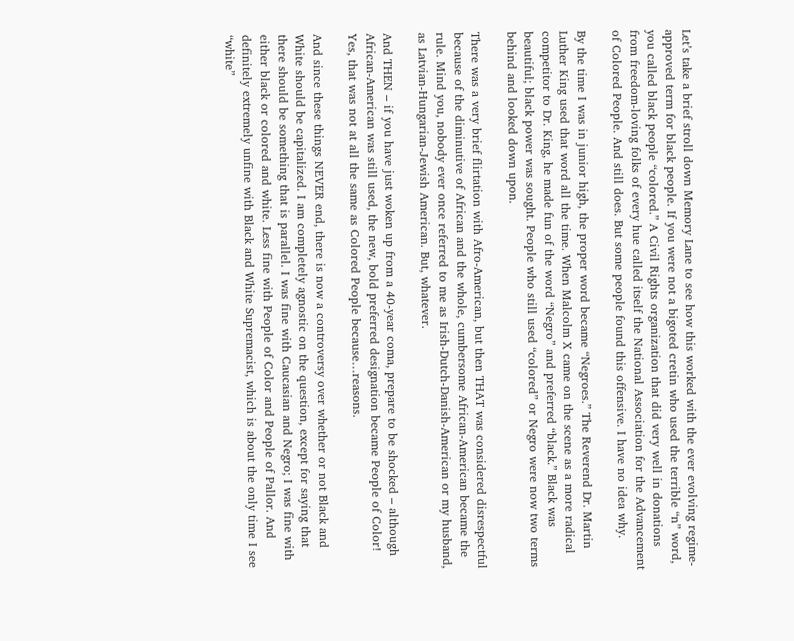Let’s take a brief stroll down Memory Lane to see how this worked with the ever evolving regime-approved term for black people. If you were not a bigoted cretin who used the terrible “n” word, you called black people “colored.” A Civil Rights organization that did very well in donations from freedom-loving folks of every hue called itself the National Association for the Advancement of Colored People. And still does. But some people found this offensive. I have no idea why.

By the time I was in junior high, the proper word became “Negroes.” The Reverend Dr. Martin Luther King used that word all the time. When Malcolm X came on the scene as a more radical competitor to Dr. King, he made fun of the word “Negro” and preferred “black.” Black was beautiful; black power was sought. People who still used “colored” or Negro were now two terms behind and looked down upon.

There was a very brief flirtation with Afro-American, but then THAT was considered disrespectful because of the diminutive of African and the whole, cumbersome African-American became the rule. Mind you, nobody ever once referred to me as Irish-Dutch-Danish-American or my husband, as Latvian-Hungarian-Jewish American. But, whatever.

And THEN – if you have just woken up from a 40-year coma, prepare to be shocked – although African-American was still used, the new, bold preferred designation became People of Color! Yes, that was not at all the same as Colored People because…reasons.

And since these things NEVER end, there is now a controversy over whether or not Black and White should be capitalized. I am completely agnostic on the question, except for saying that there should be something that is parallel. I was fine with Caucasian and Negro; I was fine with either black or colored and white. Less fine with People of Color and People of Pallor. And definitely extremely unfine with Black and White Supremacist, which is about the only time I see “white”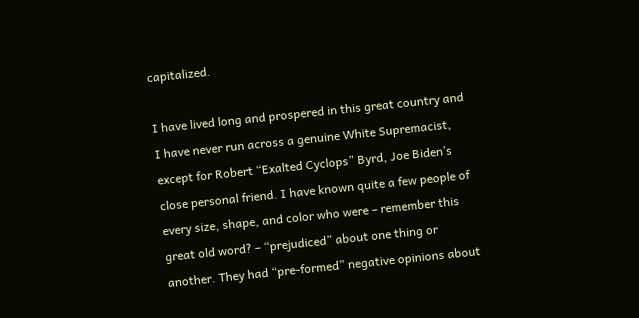capitalized.

I have lived long and prospered in this great country and I have never run across a genuine White Supremacist, except for Robert “Exalted Cyclops” Byrd, Joe Biden’s close personal friend. I have known quite a few people of every size, shape, and color who were – remember this great old word? – “prejudiced” about one thing or another. They had “pre-formed” negative opinions about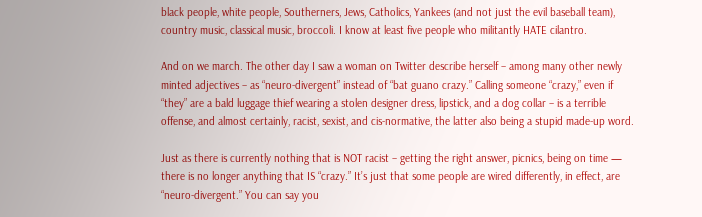black people, white people, Southerners, Jews, Catholics, Yankees (and not just the evil baseball team), country music, classical music, broccoli. I know at least five people who militantly HATE cilantro.

And on we march. The other day I saw a woman on Twitter describe herself – among many other newly minted adjectives – as “neuro-divergent” instead of “bat guano crazy.” Calling someone “crazy,” even if “they” are a bald luggage thief wearing a stolen designer dress, lipstick, and a dog collar – is a terrible offense, and almost certainly, racist, sexist, and cis-normative, the latter also being a stupid made-up word.

Just as there is currently nothing that is NOT racist – getting the right answer, picnics, being on time — there is no longer anything that IS “crazy.” It’s just that some people are wired differently, in effect, are “neuro-divergent.” You can say you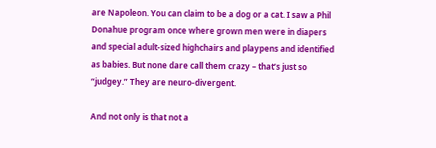are Napoleon. You can claim to be a dog or a cat. I saw a Phil Donahue program once where grown men were in diapers and special adult-sized highchairs and playpens and identified as babies. But none dare call them crazy – that’s just so “judgey.” They are neuro-divergent.

And not only is that not a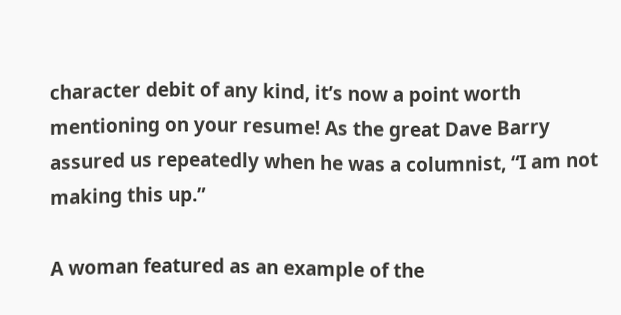character debit of any kind, it’s now a point worth mentioning on your resume! As the great Dave Barry assured us repeatedly when he was a columnist, “I am not making this up.”

A woman featured as an example of the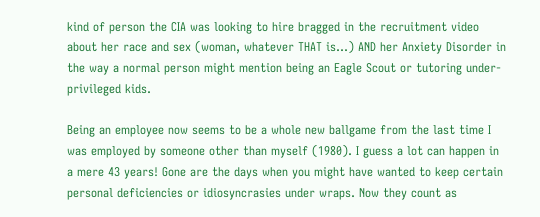kind of person the CIA was looking to hire bragged in the recruitment video about her race and sex (woman, whatever THAT is…) AND her Anxiety Disorder in the way a normal person might mention being an Eagle Scout or tutoring under-privileged kids.

Being an employee now seems to be a whole new ballgame from the last time I was employed by someone other than myself (1980). I guess a lot can happen in a mere 43 years! Gone are the days when you might have wanted to keep certain personal deficiencies or idiosyncrasies under wraps. Now they count as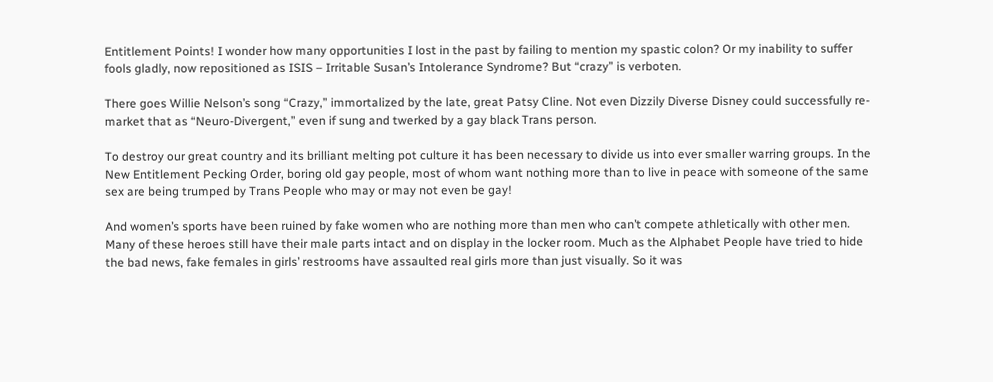Entitlement Points! I wonder how many opportunities I lost in the past by failing to mention my spastic colon? Or my inability to suffer fools gladly, now repositioned as ISIS – Irritable Susan’s Intolerance Syndrome? But “crazy” is verboten.

There goes Willie Nelson’s song “Crazy,” immortalized by the late, great Patsy Cline. Not even Dizzily Diverse Disney could successfully re-market that as “Neuro-Divergent,” even if sung and twerked by a gay black Trans person.

To destroy our great country and its brilliant melting pot culture it has been necessary to divide us into ever smaller warring groups. In the New Entitlement Pecking Order, boring old gay people, most of whom want nothing more than to live in peace with someone of the same sex are being trumped by Trans People who may or may not even be gay!

And women’s sports have been ruined by fake women who are nothing more than men who can’t compete athletically with other men. Many of these heroes still have their male parts intact and on display in the locker room. Much as the Alphabet People have tried to hide the bad news, fake females in girls’ restrooms have assaulted real girls more than just visually. So it was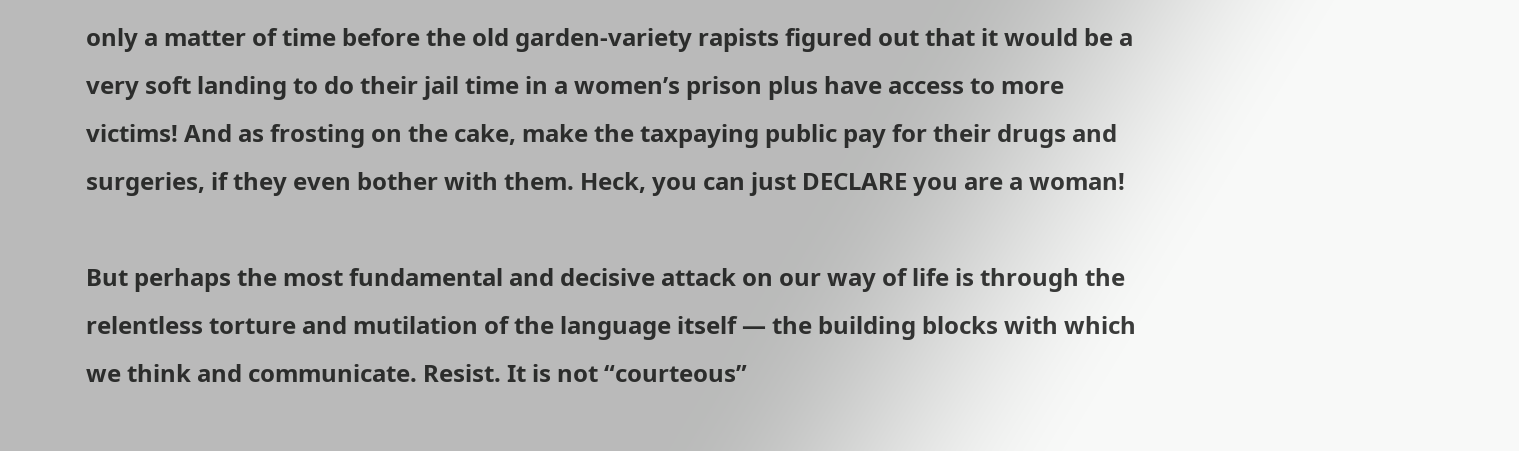only a matter of time before the old garden-variety rapists figured out that it would be a very soft landing to do their jail time in a women’s prison plus have access to more victims! And as frosting on the cake, make the taxpaying public pay for their drugs and surgeries, if they even bother with them. Heck, you can just DECLARE you are a woman!

But perhaps the most fundamental and decisive attack on our way of life is through the relentless torture and mutilation of the language itself — the building blocks with which we think and communicate. Resist. It is not “courteous”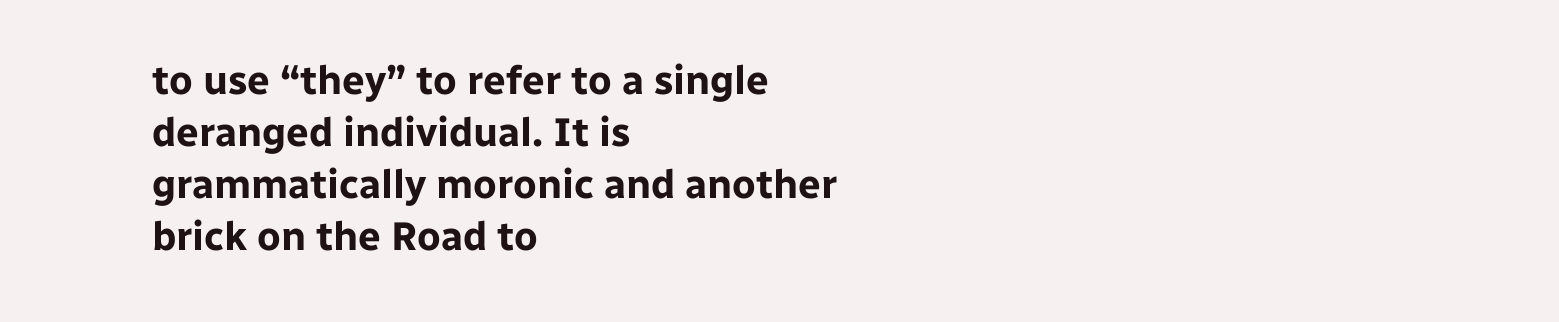to use “they” to refer to a single deranged individual. It is grammatically moronic and another brick on the Road to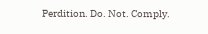Perdition. Do. Not. Comply.